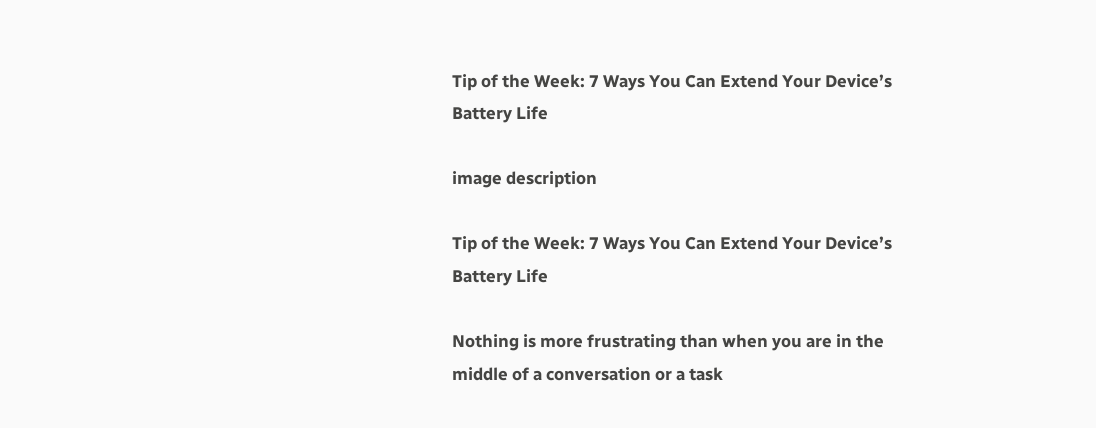Tip of the Week: 7 Ways You Can Extend Your Device’s Battery Life

image description

Tip of the Week: 7 Ways You Can Extend Your Device’s Battery Life

Nothing is more frustrating than when you are in the middle of a conversation or a task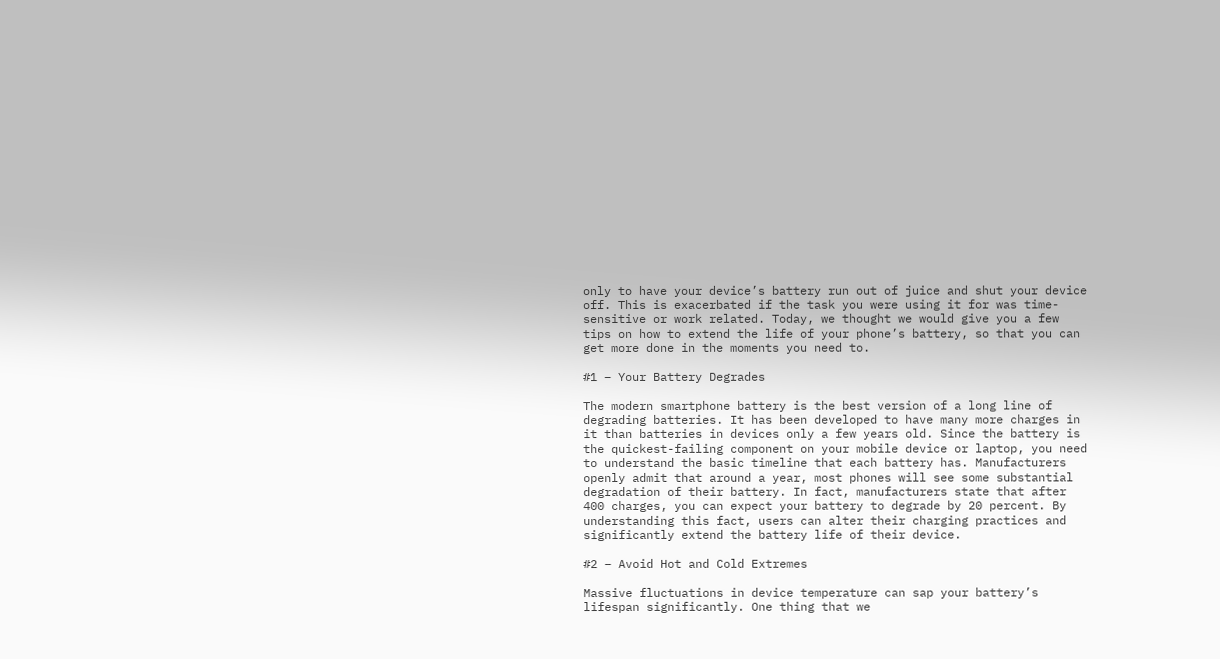only to have your device’s battery run out of juice and shut your device off. This is exacerbated if the task you were using it for was time-sensitive or work related. Today, we thought we would give you a few tips on how to extend the life of your phone’s battery, so that you can get more done in the moments you need to.

#1 – Your Battery Degrades

The modern smartphone battery is the best version of a long line of degrading batteries. It has been developed to have many more charges in it than batteries in devices only a few years old. Since the battery is the quickest-failing component on your mobile device or laptop, you need to understand the basic timeline that each battery has. Manufacturers openly admit that around a year, most phones will see some substantial degradation of their battery. In fact, manufacturers state that after 400 charges, you can expect your battery to degrade by 20 percent. By understanding this fact, users can alter their charging practices and significantly extend the battery life of their device.

#2 – Avoid Hot and Cold Extremes

Massive fluctuations in device temperature can sap your battery’s lifespan significantly. One thing that we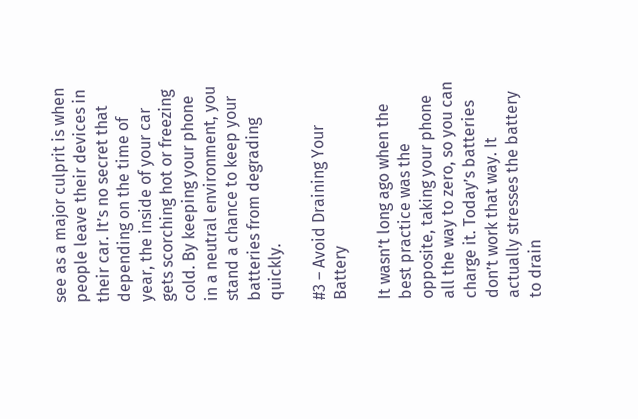see as a major culprit is when people leave their devices in their car. It’s no secret that depending on the time of year, the inside of your car gets scorching hot or freezing cold. By keeping your phone in a neutral environment, you stand a chance to keep your batteries from degrading quickly.

#3 – Avoid Draining Your Battery

It wasn’t long ago when the best practice was the opposite, taking your phone all the way to zero, so you can charge it. Today’s batteries don’t work that way. It actually stresses the battery to drain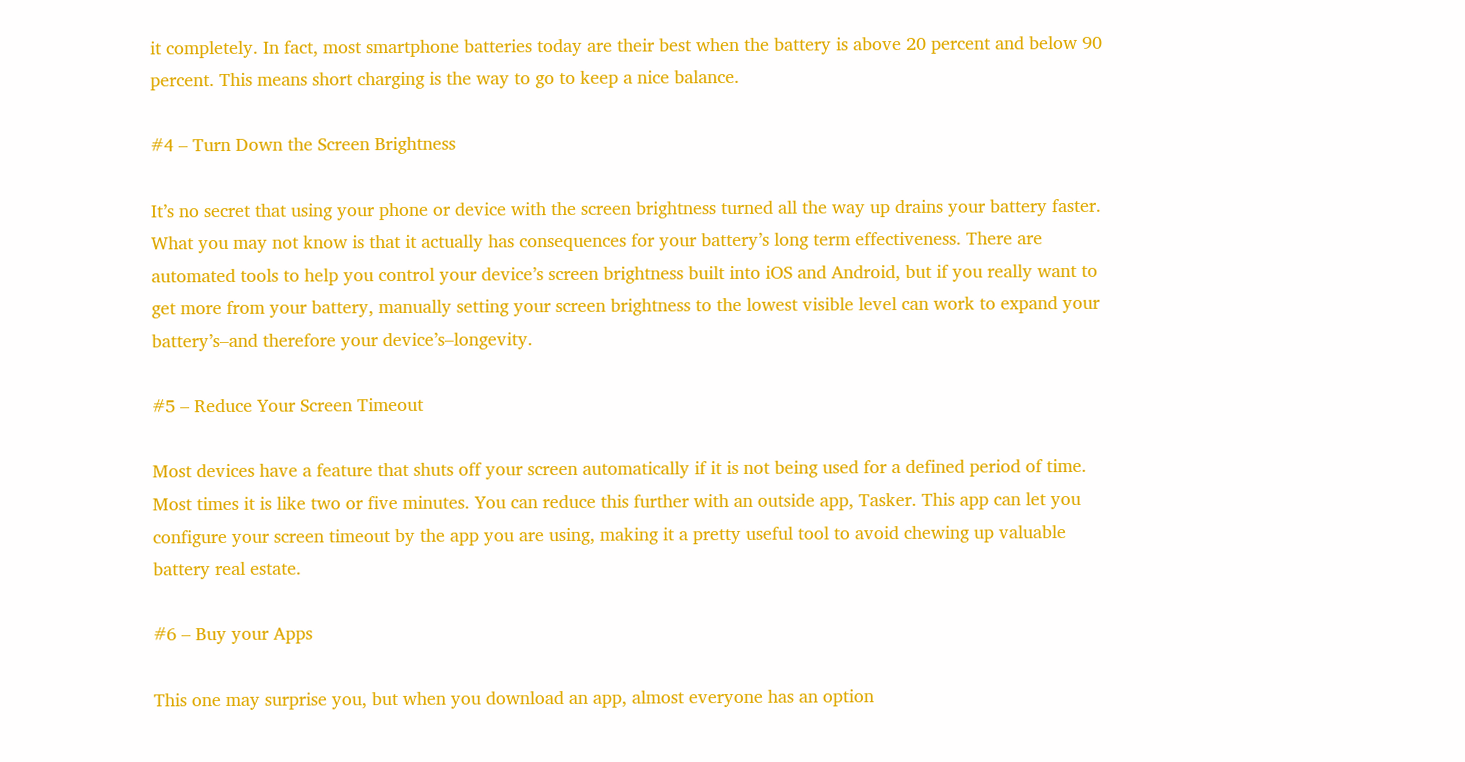it completely. In fact, most smartphone batteries today are their best when the battery is above 20 percent and below 90 percent. This means short charging is the way to go to keep a nice balance.

#4 – Turn Down the Screen Brightness

It’s no secret that using your phone or device with the screen brightness turned all the way up drains your battery faster. What you may not know is that it actually has consequences for your battery’s long term effectiveness. There are automated tools to help you control your device’s screen brightness built into iOS and Android, but if you really want to get more from your battery, manually setting your screen brightness to the lowest visible level can work to expand your battery’s–and therefore your device’s–longevity.

#5 – Reduce Your Screen Timeout

Most devices have a feature that shuts off your screen automatically if it is not being used for a defined period of time. Most times it is like two or five minutes. You can reduce this further with an outside app, Tasker. This app can let you configure your screen timeout by the app you are using, making it a pretty useful tool to avoid chewing up valuable battery real estate.

#6 – Buy your Apps

This one may surprise you, but when you download an app, almost everyone has an option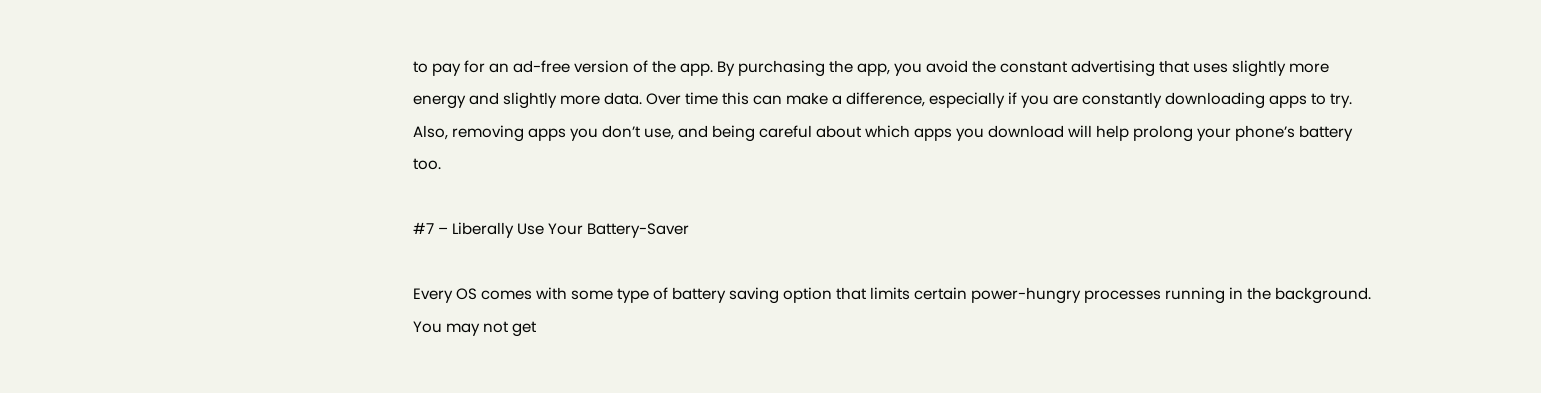to pay for an ad-free version of the app. By purchasing the app, you avoid the constant advertising that uses slightly more energy and slightly more data. Over time this can make a difference, especially if you are constantly downloading apps to try. Also, removing apps you don’t use, and being careful about which apps you download will help prolong your phone’s battery too.

#7 – Liberally Use Your Battery-Saver

Every OS comes with some type of battery saving option that limits certain power-hungry processes running in the background. You may not get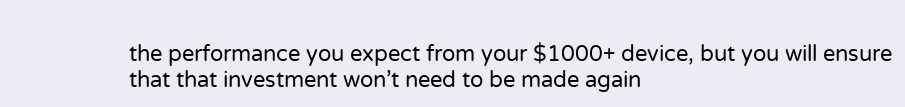the performance you expect from your $1000+ device, but you will ensure that that investment won’t need to be made again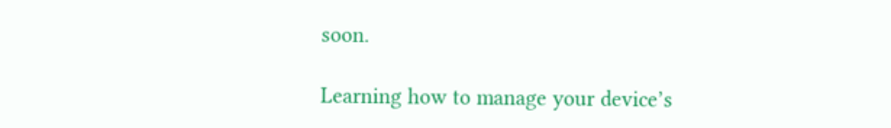soon.

Learning how to manage your device’s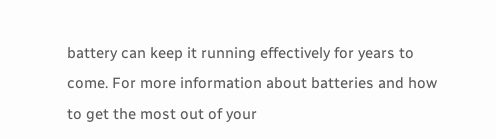battery can keep it running effectively for years to come. For more information about batteries and how to get the most out of your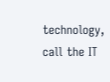technology, call the IT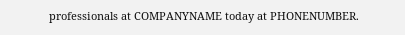professionals at COMPANYNAME today at PHONENUMBER.